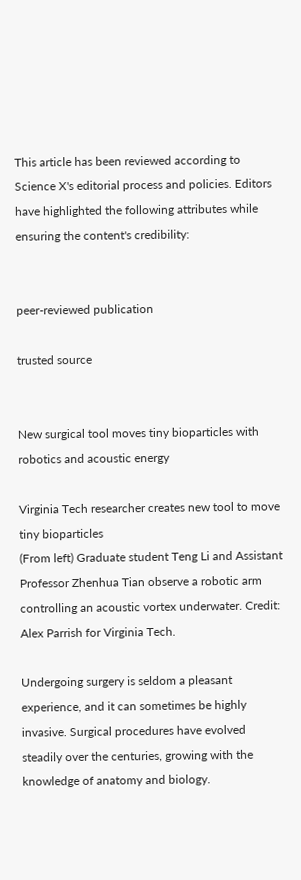This article has been reviewed according to Science X's editorial process and policies. Editors have highlighted the following attributes while ensuring the content's credibility:


peer-reviewed publication

trusted source


New surgical tool moves tiny bioparticles with robotics and acoustic energy

Virginia Tech researcher creates new tool to move tiny bioparticles
(From left) Graduate student Teng Li and Assistant Professor Zhenhua Tian observe a robotic arm controlling an acoustic vortex underwater. Credit: Alex Parrish for Virginia Tech.

Undergoing surgery is seldom a pleasant experience, and it can sometimes be highly invasive. Surgical procedures have evolved steadily over the centuries, growing with the knowledge of anatomy and biology.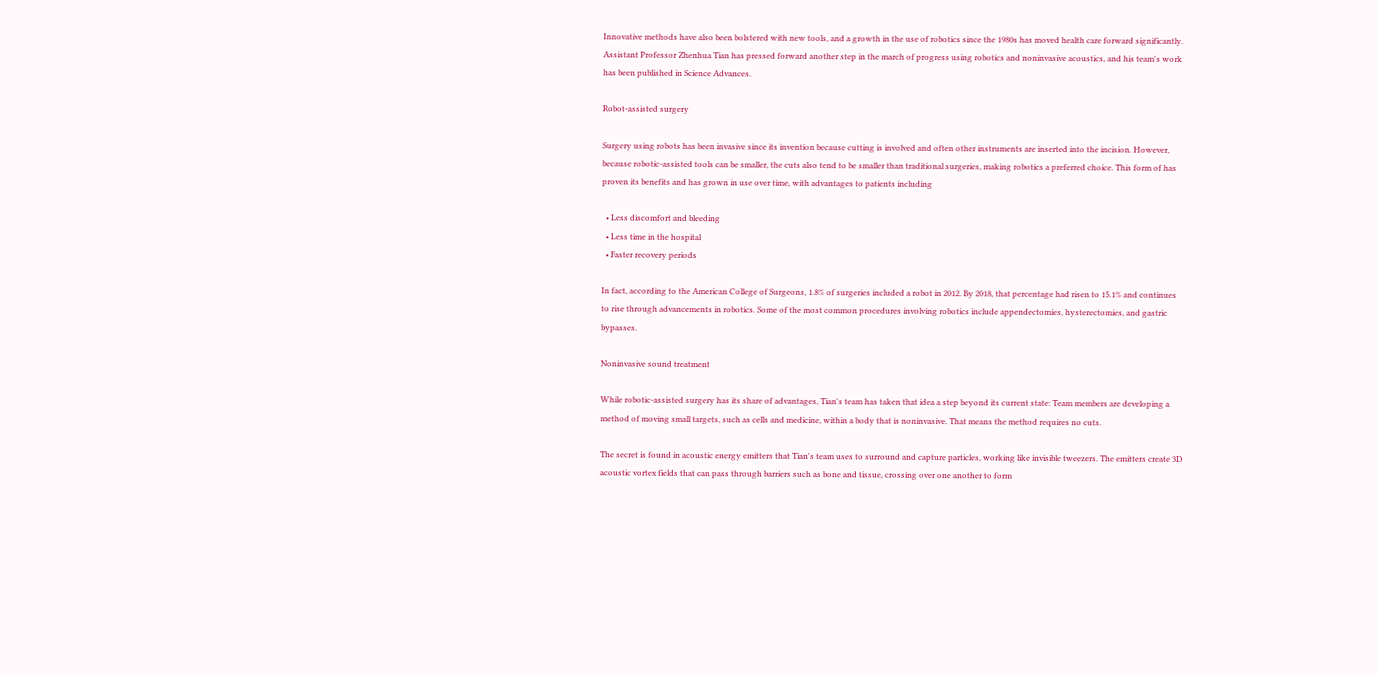Innovative methods have also been bolstered with new tools, and a growth in the use of robotics since the 1980s has moved health care forward significantly. Assistant Professor Zhenhua Tian has pressed forward another step in the march of progress using robotics and noninvasive acoustics, and his team's work has been published in Science Advances.

Robot-assisted surgery

Surgery using robots has been invasive since its invention because cutting is involved and often other instruments are inserted into the incision. However, because robotic-assisted tools can be smaller, the cuts also tend to be smaller than traditional surgeries, making robotics a preferred choice. This form of has proven its benefits and has grown in use over time, with advantages to patients including

  • Less discomfort and bleeding
  • Less time in the hospital
  • Faster recovery periods

In fact, according to the American College of Surgeons, 1.8% of surgeries included a robot in 2012. By 2018, that percentage had risen to 15.1% and continues to rise through advancements in robotics. Some of the most common procedures involving robotics include appendectomies, hysterectomies, and gastric bypasses.

Noninvasive sound treatment

While robotic-assisted surgery has its share of advantages, Tian's team has taken that idea a step beyond its current state: Team members are developing a method of moving small targets, such as cells and medicine, within a body that is noninvasive. That means the method requires no cuts.

The secret is found in acoustic energy emitters that Tian's team uses to surround and capture particles, working like invisible tweezers. The emitters create 3D acoustic vortex fields that can pass through barriers such as bone and tissue, crossing over one another to form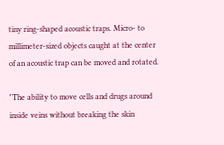tiny ring-shaped acoustic traps. Micro- to millimeter-sized objects caught at the center of an acoustic trap can be moved and rotated.

"The ability to move cells and drugs around inside veins without breaking the skin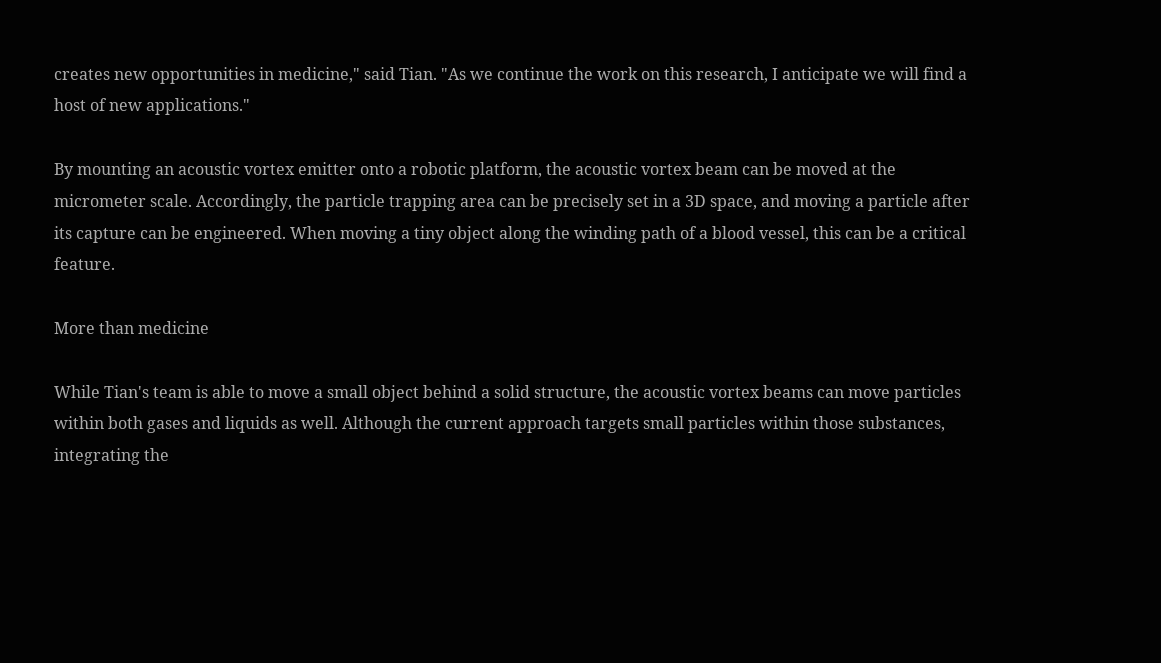creates new opportunities in medicine," said Tian. "As we continue the work on this research, I anticipate we will find a host of new applications."

By mounting an acoustic vortex emitter onto a robotic platform, the acoustic vortex beam can be moved at the micrometer scale. Accordingly, the particle trapping area can be precisely set in a 3D space, and moving a particle after its capture can be engineered. When moving a tiny object along the winding path of a blood vessel, this can be a critical feature.

More than medicine

While Tian's team is able to move a small object behind a solid structure, the acoustic vortex beams can move particles within both gases and liquids as well. Although the current approach targets small particles within those substances, integrating the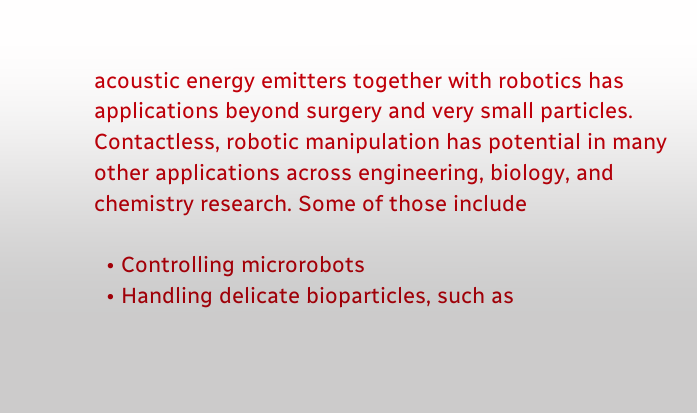acoustic energy emitters together with robotics has applications beyond surgery and very small particles. Contactless, robotic manipulation has potential in many other applications across engineering, biology, and chemistry research. Some of those include

  • Controlling microrobots
  • Handling delicate bioparticles, such as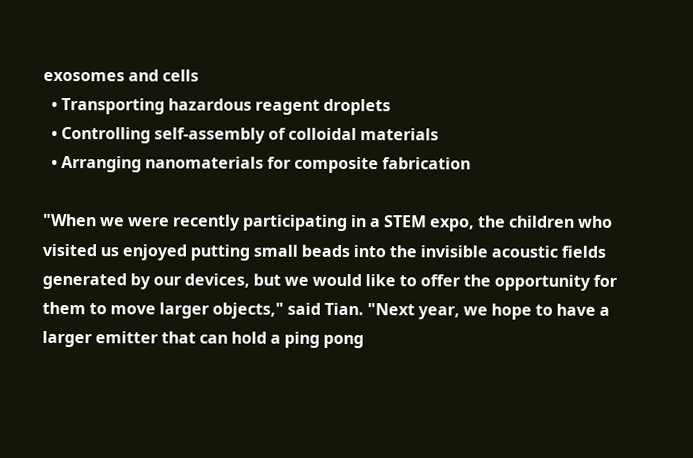exosomes and cells
  • Transporting hazardous reagent droplets
  • Controlling self-assembly of colloidal materials
  • Arranging nanomaterials for composite fabrication

"When we were recently participating in a STEM expo, the children who visited us enjoyed putting small beads into the invisible acoustic fields generated by our devices, but we would like to offer the opportunity for them to move larger objects," said Tian. "Next year, we hope to have a larger emitter that can hold a ping pong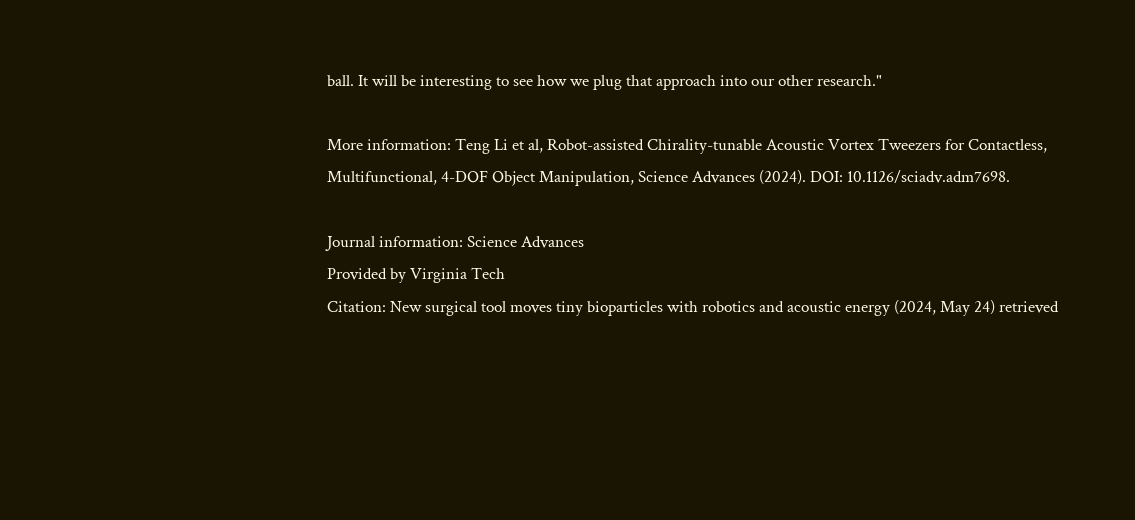ball. It will be interesting to see how we plug that approach into our other research."

More information: Teng Li et al, Robot-assisted Chirality-tunable Acoustic Vortex Tweezers for Contactless, Multifunctional, 4-DOF Object Manipulation, Science Advances (2024). DOI: 10.1126/sciadv.adm7698.

Journal information: Science Advances
Provided by Virginia Tech
Citation: New surgical tool moves tiny bioparticles with robotics and acoustic energy (2024, May 24) retrieved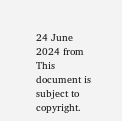24 June 2024 from
This document is subject to copyright.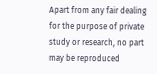Apart from any fair dealing for the purpose of private study or research, no part may be reproduced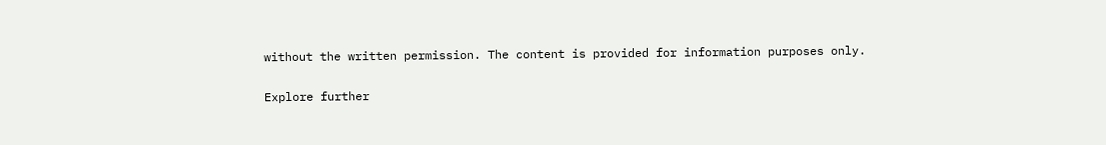without the written permission. The content is provided for information purposes only.

Explore further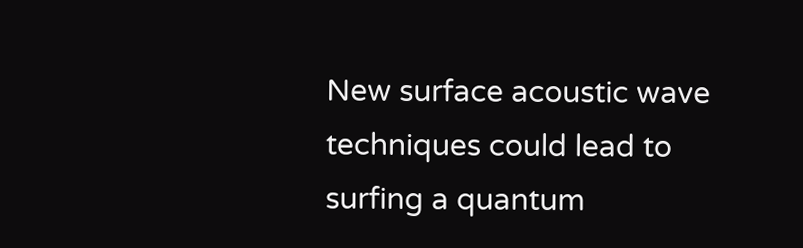New surface acoustic wave techniques could lead to surfing a quantum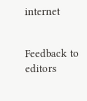internet


Feedback to editors